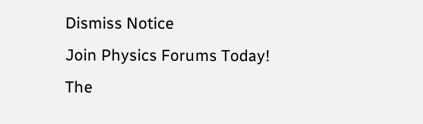Dismiss Notice
Join Physics Forums Today!
The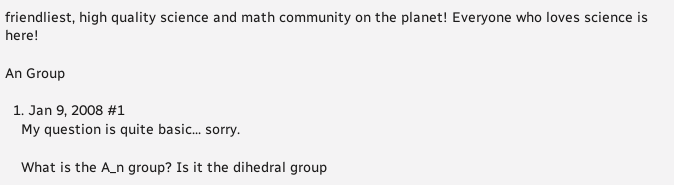friendliest, high quality science and math community on the planet! Everyone who loves science is here!

An Group

  1. Jan 9, 2008 #1
    My question is quite basic... sorry.

    What is the A_n group? Is it the dihedral group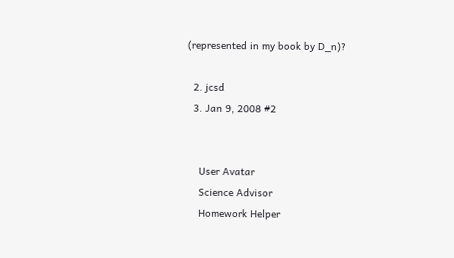(represented in my book by D_n)?

  2. jcsd
  3. Jan 9, 2008 #2


    User Avatar
    Science Advisor
    Homework Helper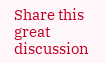Share this great discussion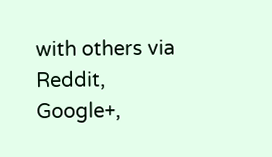with others via Reddit, Google+,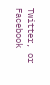Twitter, or Facebook